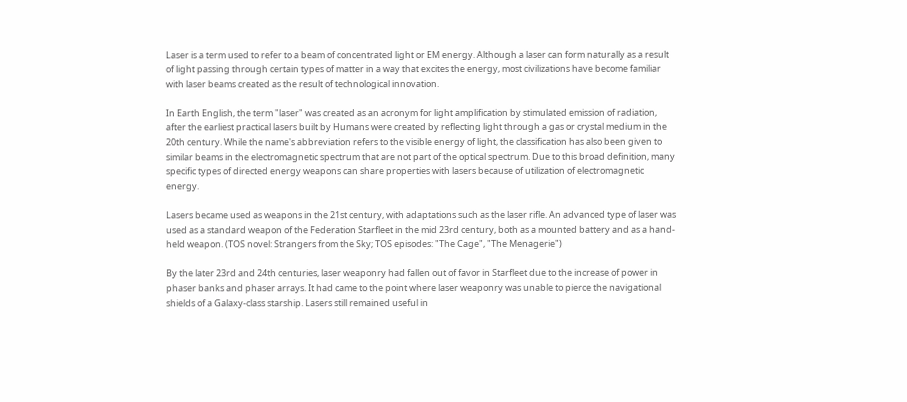Laser is a term used to refer to a beam of concentrated light or EM energy. Although a laser can form naturally as a result of light passing through certain types of matter in a way that excites the energy, most civilizations have become familiar with laser beams created as the result of technological innovation.

In Earth English, the term "laser" was created as an acronym for light amplification by stimulated emission of radiation, after the earliest practical lasers built by Humans were created by reflecting light through a gas or crystal medium in the 20th century. While the name's abbreviation refers to the visible energy of light, the classification has also been given to similar beams in the electromagnetic spectrum that are not part of the optical spectrum. Due to this broad definition, many specific types of directed energy weapons can share properties with lasers because of utilization of electromagnetic energy.

Lasers became used as weapons in the 21st century, with adaptations such as the laser rifle. An advanced type of laser was used as a standard weapon of the Federation Starfleet in the mid 23rd century, both as a mounted battery and as a hand-held weapon. (TOS novel: Strangers from the Sky; TOS episodes: "The Cage", "The Menagerie")

By the later 23rd and 24th centuries, laser weaponry had fallen out of favor in Starfleet due to the increase of power in phaser banks and phaser arrays. It had came to the point where laser weaponry was unable to pierce the navigational shields of a Galaxy-class starship. Lasers still remained useful in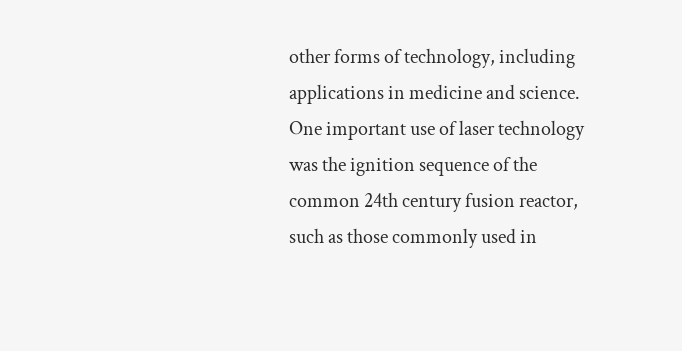other forms of technology, including applications in medicine and science. One important use of laser technology was the ignition sequence of the common 24th century fusion reactor, such as those commonly used in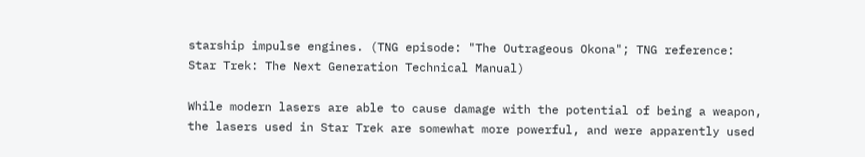starship impulse engines. (TNG episode: "The Outrageous Okona"; TNG reference: Star Trek: The Next Generation Technical Manual)

While modern lasers are able to cause damage with the potential of being a weapon, the lasers used in Star Trek are somewhat more powerful, and were apparently used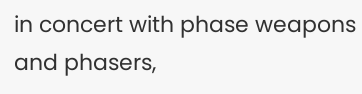in concert with phase weapons and phasers,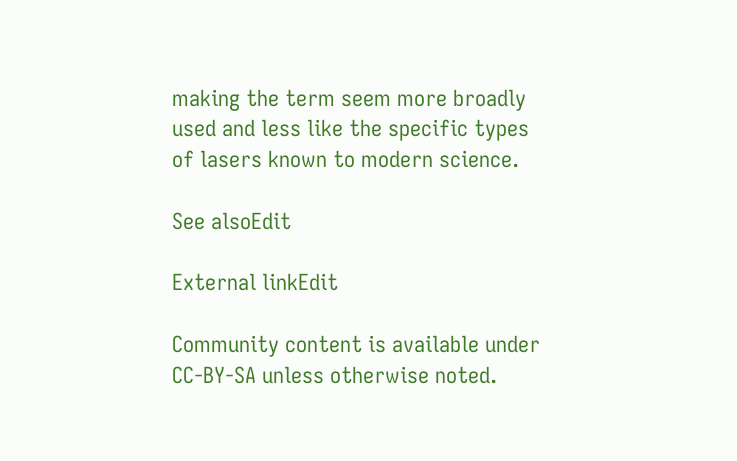making the term seem more broadly used and less like the specific types of lasers known to modern science.

See alsoEdit

External linkEdit

Community content is available under CC-BY-SA unless otherwise noted.